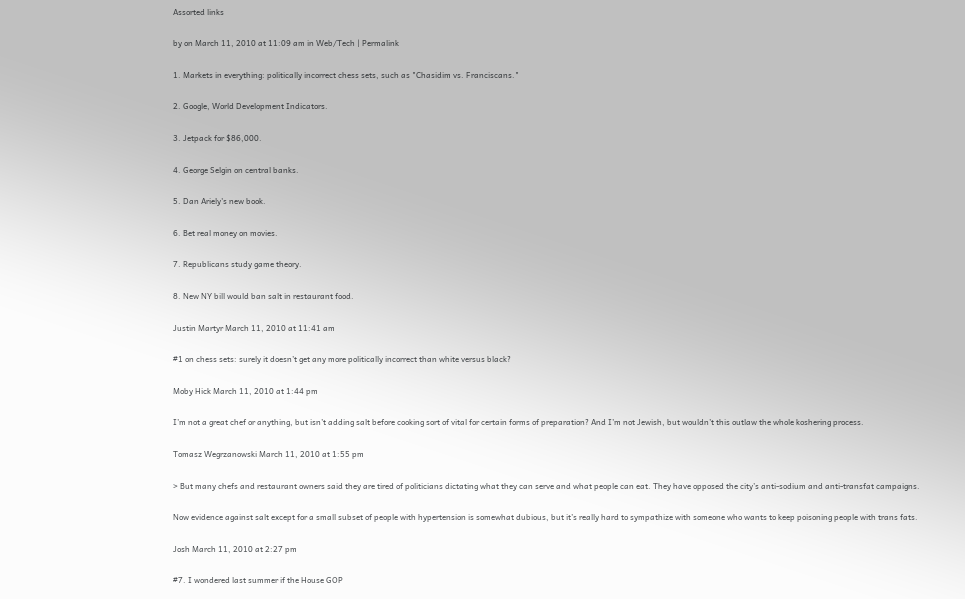Assorted links

by on March 11, 2010 at 11:09 am in Web/Tech | Permalink

1. Markets in everything: politically incorrect chess sets, such as "Chasidim vs. Franciscans."

2. Google, World Development Indicators.

3. Jetpack for $86,000.

4. George Selgin on central banks.

5. Dan Ariely's new book.

6. Bet real money on movies.

7. Republicans study game theory.

8. New NY bill would ban salt in restaurant food.

Justin Martyr March 11, 2010 at 11:41 am

#1 on chess sets: surely it doesn’t get any more politically incorrect than white versus black?

Moby Hick March 11, 2010 at 1:44 pm

I’m not a great chef or anything, but isn’t adding salt before cooking sort of vital for certain forms of preparation? And I’m not Jewish, but wouldn’t this outlaw the whole koshering process.

Tomasz Wegrzanowski March 11, 2010 at 1:55 pm

> But many chefs and restaurant owners said they are tired of politicians dictating what they can serve and what people can eat. They have opposed the city’s anti-sodium and anti-transfat campaigns.

Now evidence against salt except for a small subset of people with hypertension is somewhat dubious, but it’s really hard to sympathize with someone who wants to keep poisoning people with trans fats.

Josh March 11, 2010 at 2:27 pm

#7. I wondered last summer if the House GOP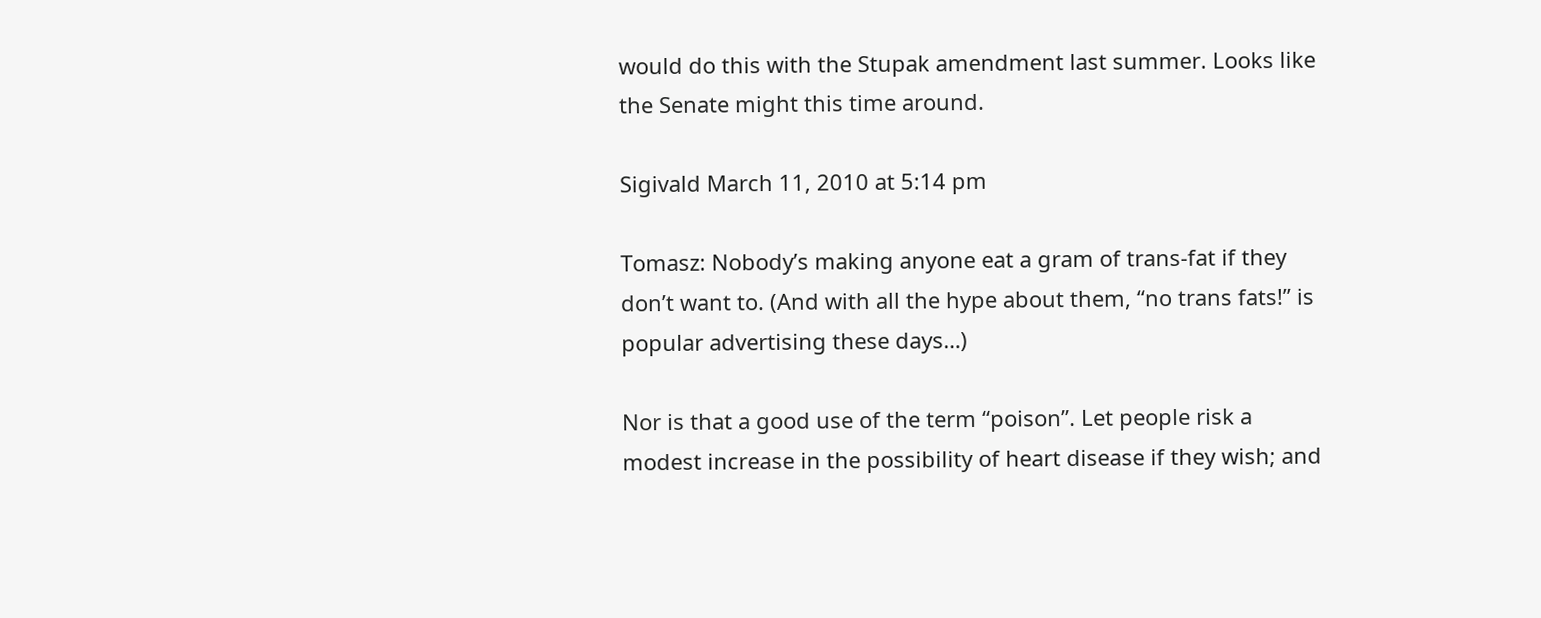would do this with the Stupak amendment last summer. Looks like the Senate might this time around.

Sigivald March 11, 2010 at 5:14 pm

Tomasz: Nobody’s making anyone eat a gram of trans-fat if they don’t want to. (And with all the hype about them, “no trans fats!” is popular advertising these days…)

Nor is that a good use of the term “poison”. Let people risk a modest increase in the possibility of heart disease if they wish; and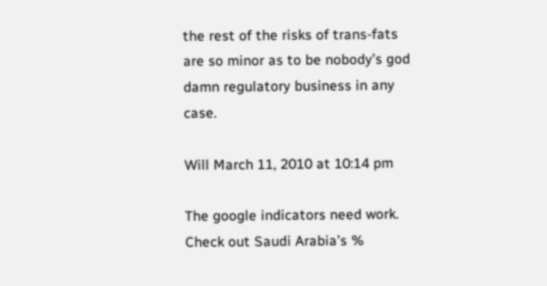the rest of the risks of trans-fats are so minor as to be nobody’s god damn regulatory business in any case.

Will March 11, 2010 at 10:14 pm

The google indicators need work. Check out Saudi Arabia’s %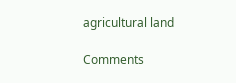agricultural land

Comments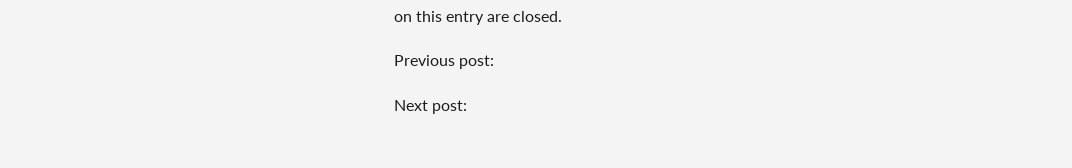on this entry are closed.

Previous post:

Next post: